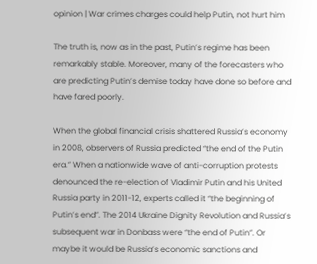opinion | War crimes charges could help Putin, not hurt him

The truth is, now as in the past, Putin’s regime has been remarkably stable. Moreover, many of the forecasters who are predicting Putin’s demise today have done so before and have fared poorly.

When the global financial crisis shattered Russia’s economy in 2008, observers of Russia predicted “the end of the Putin era.” When a nationwide wave of anti-corruption protests denounced the re-election of Vladimir Putin and his United Russia party in 2011-12, experts called it “the beginning of Putin’s end”. The 2014 Ukraine Dignity Revolution and Russia’s subsequent war in Donbass were “the end of Putin”. Or maybe it would be Russia’s economic sanctions and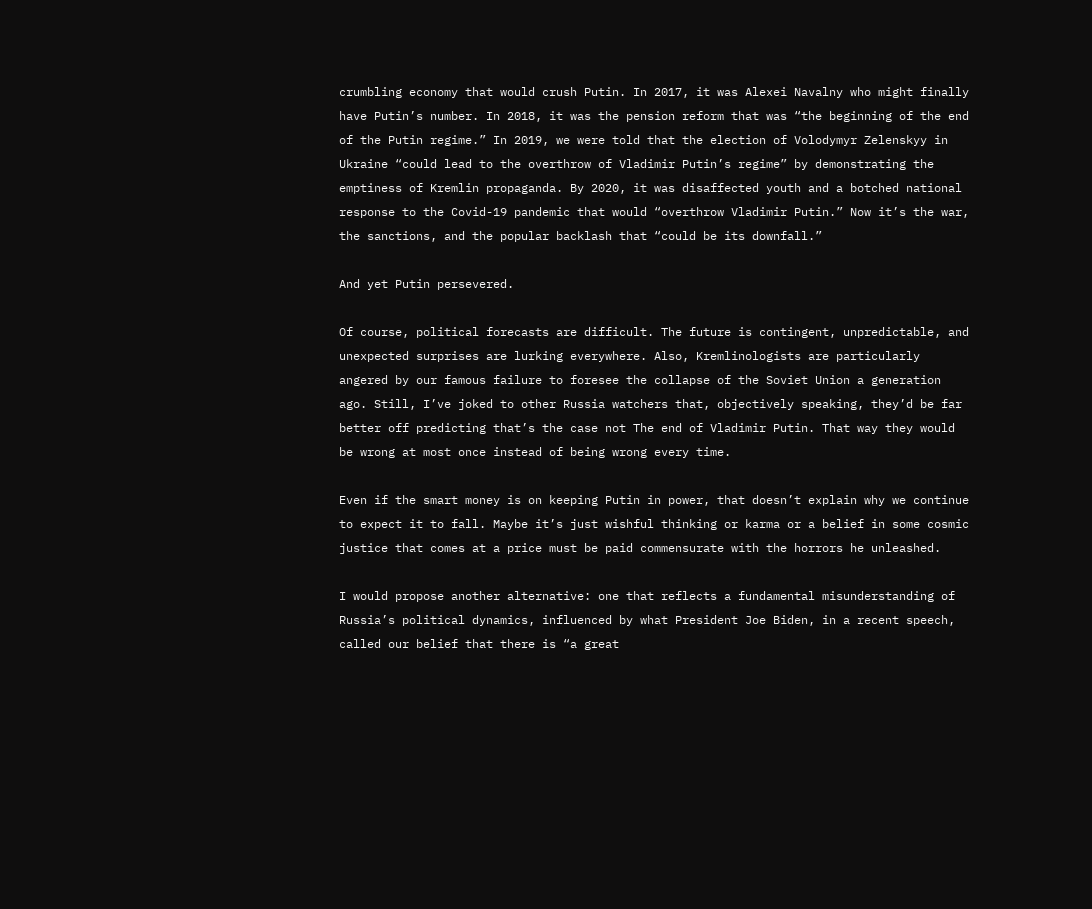crumbling economy that would crush Putin. In 2017, it was Alexei Navalny who might finally have Putin’s number. In 2018, it was the pension reform that was “the beginning of the end of the Putin regime.” In 2019, we were told that the election of Volodymyr Zelenskyy in Ukraine “could lead to the overthrow of Vladimir Putin’s regime” by demonstrating the emptiness of Kremlin propaganda. By 2020, it was disaffected youth and a botched national response to the Covid-19 pandemic that would “overthrow Vladimir Putin.” Now it’s the war, the sanctions, and the popular backlash that “could be its downfall.”

And yet Putin persevered.

Of course, political forecasts are difficult. The future is contingent, unpredictable, and unexpected surprises are lurking everywhere. Also, Kremlinologists are particularly angered by our famous failure to foresee the collapse of the Soviet Union a generation ago. Still, I’ve joked to other Russia watchers that, objectively speaking, they’d be far better off predicting that’s the case not The end of Vladimir Putin. That way they would be wrong at most once instead of being wrong every time.

Even if the smart money is on keeping Putin in power, that doesn’t explain why we continue to expect it to fall. Maybe it’s just wishful thinking or karma or a belief in some cosmic justice that comes at a price must be paid commensurate with the horrors he unleashed.

I would propose another alternative: one that reflects a fundamental misunderstanding of Russia’s political dynamics, influenced by what President Joe Biden, in a recent speech, called our belief that there is “a great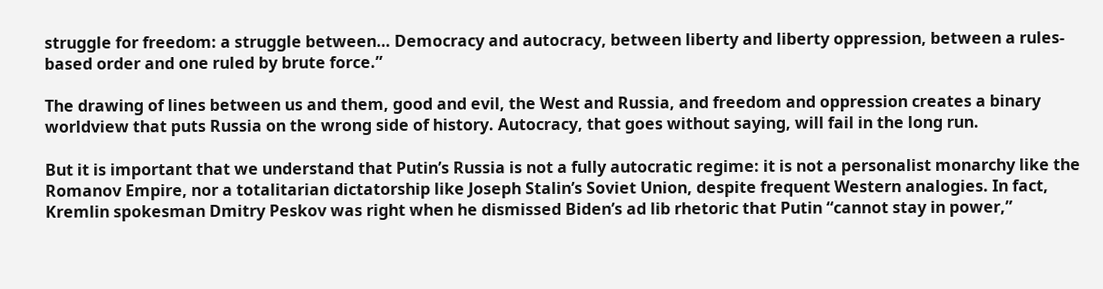struggle for freedom: a struggle between… Democracy and autocracy, between liberty and liberty oppression, between a rules-based order and one ruled by brute force.”

The drawing of lines between us and them, good and evil, the West and Russia, and freedom and oppression creates a binary worldview that puts Russia on the wrong side of history. Autocracy, that goes without saying, will fail in the long run.

But it is important that we understand that Putin’s Russia is not a fully autocratic regime: it is not a personalist monarchy like the Romanov Empire, nor a totalitarian dictatorship like Joseph Stalin’s Soviet Union, despite frequent Western analogies. In fact, Kremlin spokesman Dmitry Peskov was right when he dismissed Biden’s ad lib rhetoric that Putin “cannot stay in power,”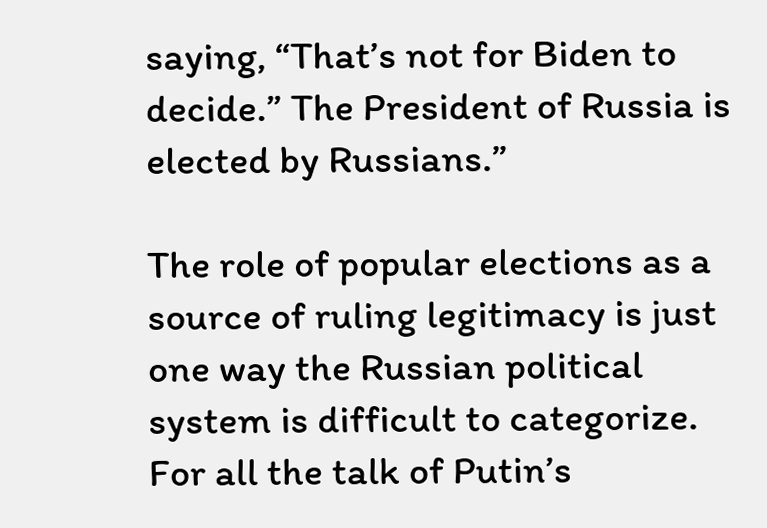saying, “That’s not for Biden to decide.” The President of Russia is elected by Russians.”

The role of popular elections as a source of ruling legitimacy is just one way the Russian political system is difficult to categorize. For all the talk of Putin’s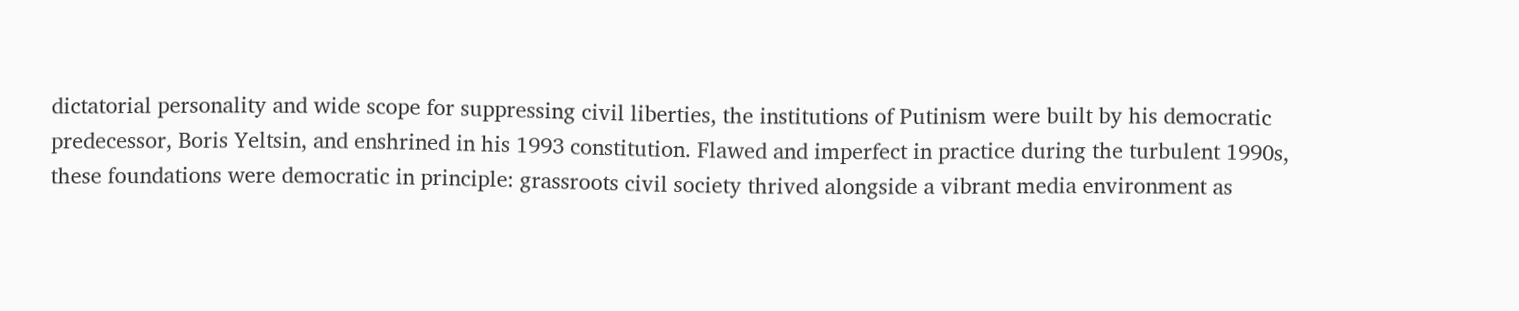dictatorial personality and wide scope for suppressing civil liberties, the institutions of Putinism were built by his democratic predecessor, Boris Yeltsin, and enshrined in his 1993 constitution. Flawed and imperfect in practice during the turbulent 1990s, these foundations were democratic in principle: grassroots civil society thrived alongside a vibrant media environment as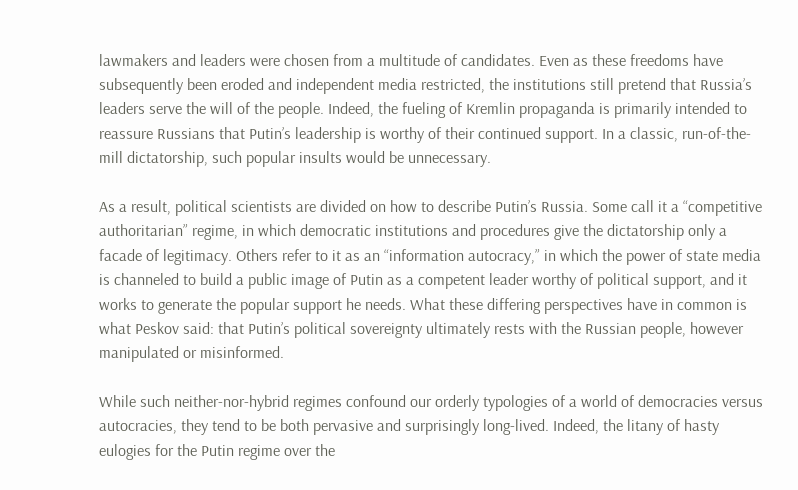lawmakers and leaders were chosen from a multitude of candidates. Even as these freedoms have subsequently been eroded and independent media restricted, the institutions still pretend that Russia’s leaders serve the will of the people. Indeed, the fueling of Kremlin propaganda is primarily intended to reassure Russians that Putin’s leadership is worthy of their continued support. In a classic, run-of-the-mill dictatorship, such popular insults would be unnecessary.

As a result, political scientists are divided on how to describe Putin’s Russia. Some call it a “competitive authoritarian” regime, in which democratic institutions and procedures give the dictatorship only a facade of legitimacy. Others refer to it as an “information autocracy,” in which the power of state media is channeled to build a public image of Putin as a competent leader worthy of political support, and it works to generate the popular support he needs. What these differing perspectives have in common is what Peskov said: that Putin’s political sovereignty ultimately rests with the Russian people, however manipulated or misinformed.

While such neither-nor-hybrid regimes confound our orderly typologies of a world of democracies versus autocracies, they tend to be both pervasive and surprisingly long-lived. Indeed, the litany of hasty eulogies for the Putin regime over the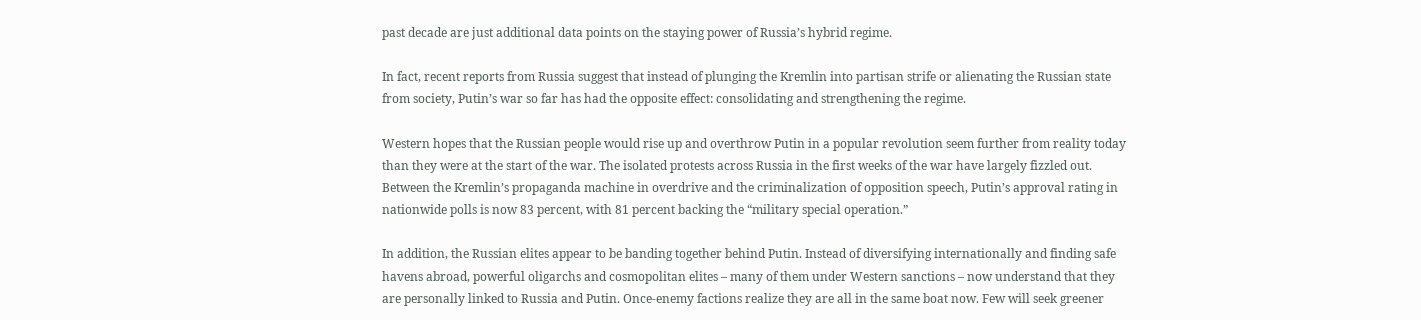past decade are just additional data points on the staying power of Russia’s hybrid regime.

In fact, recent reports from Russia suggest that instead of plunging the Kremlin into partisan strife or alienating the Russian state from society, Putin’s war so far has had the opposite effect: consolidating and strengthening the regime.

Western hopes that the Russian people would rise up and overthrow Putin in a popular revolution seem further from reality today than they were at the start of the war. The isolated protests across Russia in the first weeks of the war have largely fizzled out. Between the Kremlin’s propaganda machine in overdrive and the criminalization of opposition speech, Putin’s approval rating in nationwide polls is now 83 percent, with 81 percent backing the “military special operation.”

In addition, the Russian elites appear to be banding together behind Putin. Instead of diversifying internationally and finding safe havens abroad, powerful oligarchs and cosmopolitan elites – many of them under Western sanctions – now understand that they are personally linked to Russia and Putin. Once-enemy factions realize they are all in the same boat now. Few will seek greener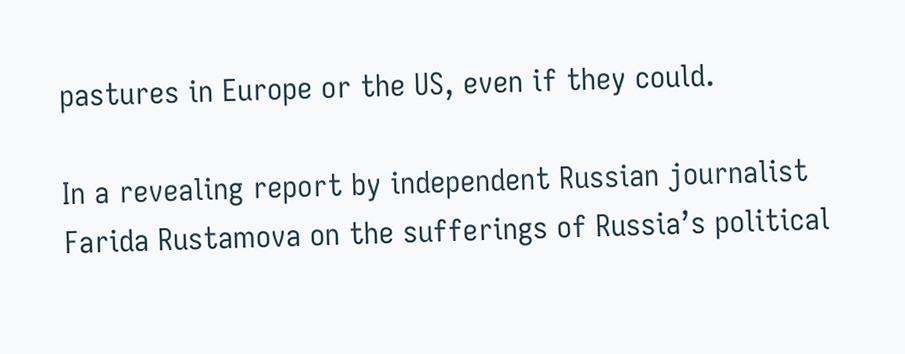pastures in Europe or the US, even if they could.

In a revealing report by independent Russian journalist Farida Rustamova on the sufferings of Russia’s political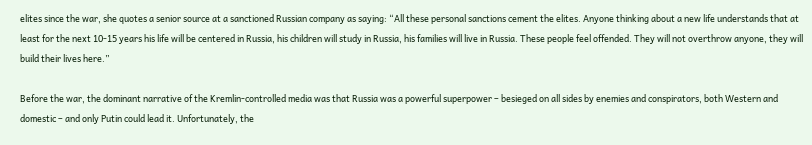elites since the war, she quotes a senior source at a sanctioned Russian company as saying: “All these personal sanctions cement the elites. Anyone thinking about a new life understands that at least for the next 10-15 years his life will be centered in Russia, his children will study in Russia, his families will live in Russia. These people feel offended. They will not overthrow anyone, they will build their lives here.”

Before the war, the dominant narrative of the Kremlin-controlled media was that Russia was a powerful superpower – besieged on all sides by enemies and conspirators, both Western and domestic – and only Putin could lead it. Unfortunately, the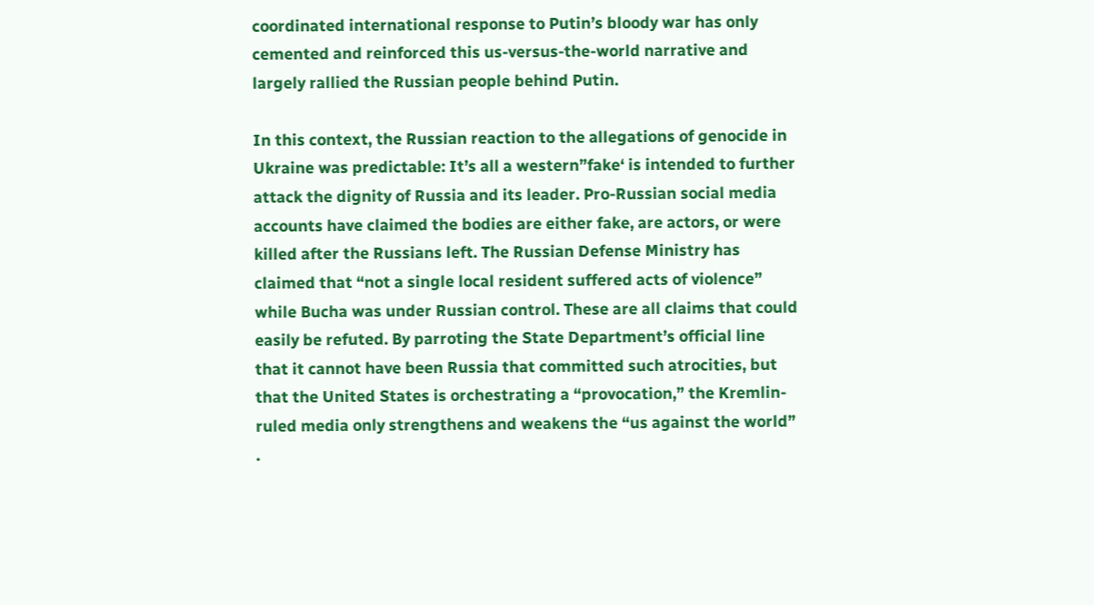coordinated international response to Putin’s bloody war has only cemented and reinforced this us-versus-the-world narrative and largely rallied the Russian people behind Putin.

In this context, the Russian reaction to the allegations of genocide in Ukraine was predictable: It’s all a western”fake‘ is intended to further attack the dignity of Russia and its leader. Pro-Russian social media accounts have claimed the bodies are either fake, are actors, or were killed after the Russians left. The Russian Defense Ministry has claimed that “not a single local resident suffered acts of violence” while Bucha was under Russian control. These are all claims that could easily be refuted. By parroting the State Department’s official line that it cannot have been Russia that committed such atrocities, but that the United States is orchestrating a “provocation,” the Kremlin-ruled media only strengthens and weakens the “us against the world” .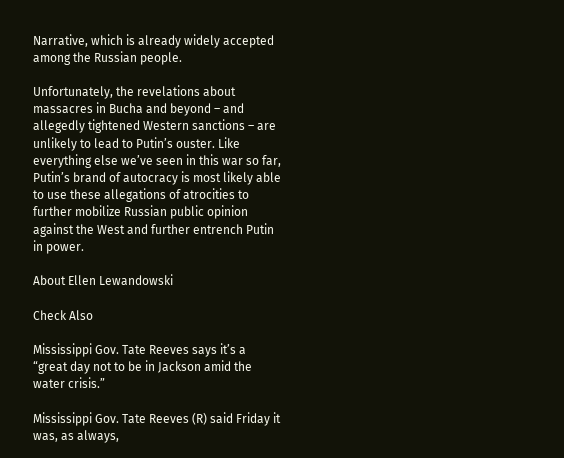Narrative, which is already widely accepted among the Russian people.

Unfortunately, the revelations about massacres in Bucha and beyond – and allegedly tightened Western sanctions – are unlikely to lead to Putin’s ouster. Like everything else we’ve seen in this war so far, Putin’s brand of autocracy is most likely able to use these allegations of atrocities to further mobilize Russian public opinion against the West and further entrench Putin in power.

About Ellen Lewandowski

Check Also

Mississippi Gov. Tate Reeves says it’s a “great day not to be in Jackson amid the water crisis.”

Mississippi Gov. Tate Reeves (R) said Friday it was, as always,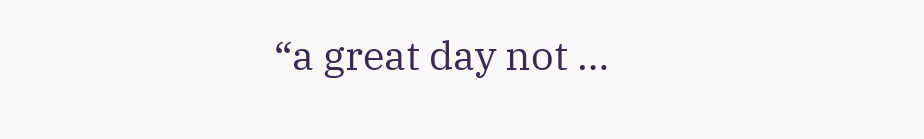“a great day not …